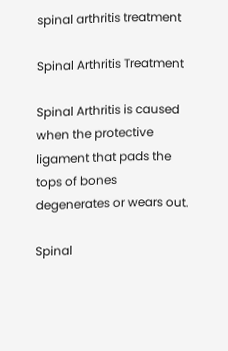spinal arthritis treatment

Spinal Arthritis Treatment

Spinal Arthritis is caused when the protective ligament that pads the tops of bones degenerates or wears out.

Spinal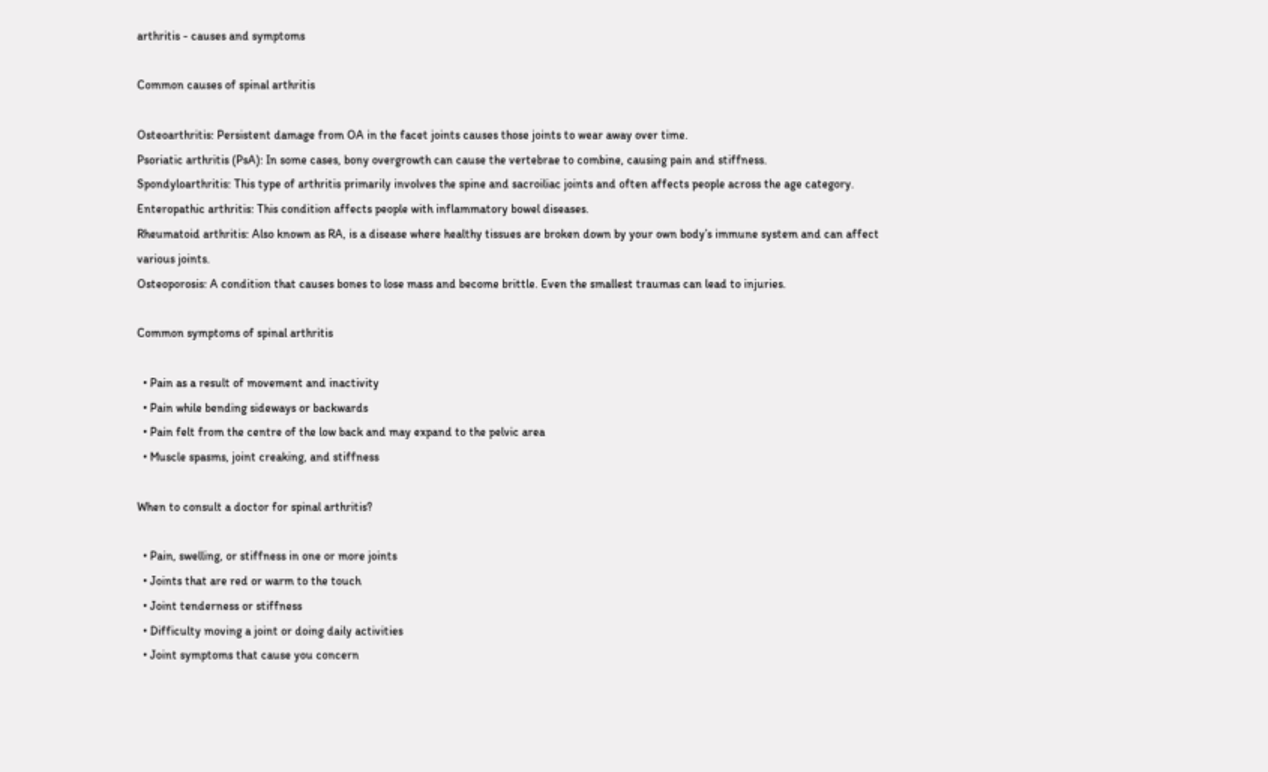arthritis - causes and symptoms

Common causes of spinal arthritis

Osteoarthritis: Persistent damage from OA in the facet joints causes those joints to wear away over time.
Psoriatic arthritis (PsA): In some cases, bony overgrowth can cause the vertebrae to combine, causing pain and stiffness.
Spondyloarthritis: This type of arthritis primarily involves the spine and sacroiliac joints and often affects people across the age category.
Enteropathic arthritis: This condition affects people with inflammatory bowel diseases.
Rheumatoid arthritis: Also known as RA, is a disease where healthy tissues are broken down by your own body’s immune system and can affect various joints.
Osteoporosis: A condition that causes bones to lose mass and become brittle. Even the smallest traumas can lead to injuries.

Common symptoms of spinal arthritis

  • Pain as a result of movement and inactivity
  • Pain while bending sideways or backwards
  • Pain felt from the centre of the low back and may expand to the pelvic area
  • Muscle spasms, joint creaking, and stiffness

When to consult a doctor for spinal arthritis?

  • Pain, swelling, or stiffness in one or more joints
  • Joints that are red or warm to the touch
  • Joint tenderness or stiffness
  • Difficulty moving a joint or doing daily activities
  • Joint symptoms that cause you concern